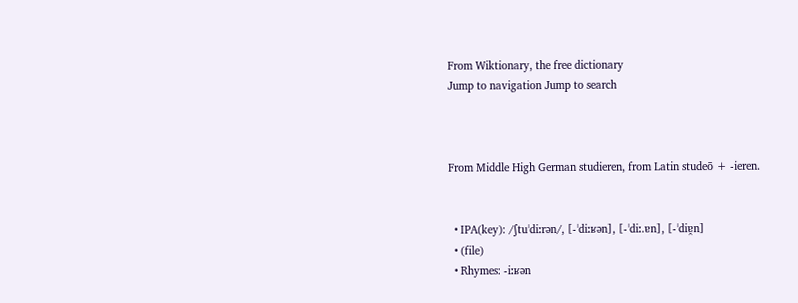From Wiktionary, the free dictionary
Jump to navigation Jump to search



From Middle High German studieren, from Latin studeō + -ieren.


  • IPA(key): /ʃtuˈdiːrən/, [-ˈdiːʁən], [-ˈdiː.ɐn], [-ˈdiɐ̯n]
  • (file)
  • Rhymes: -iːʁən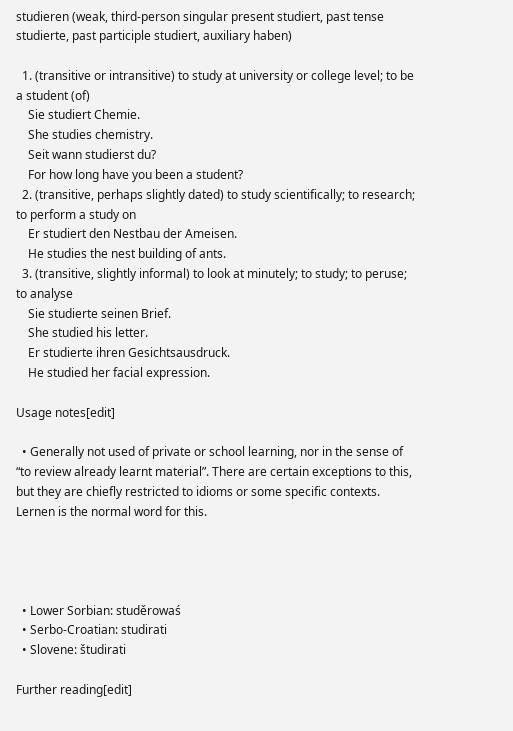studieren (weak, third-person singular present studiert, past tense studierte, past participle studiert, auxiliary haben)

  1. (transitive or intransitive) to study at university or college level; to be a student (of)
    Sie studiert Chemie.
    She studies chemistry.
    Seit wann studierst du?
    For how long have you been a student?
  2. (transitive, perhaps slightly dated) to study scientifically; to research; to perform a study on
    Er studiert den Nestbau der Ameisen.
    He studies the nest building of ants.
  3. (transitive, slightly informal) to look at minutely; to study; to peruse; to analyse
    Sie studierte seinen Brief.
    She studied his letter.
    Er studierte ihren Gesichtsausdruck.
    He studied her facial expression.

Usage notes[edit]

  • Generally not used of private or school learning, nor in the sense of “to review already learnt material”. There are certain exceptions to this, but they are chiefly restricted to idioms or some specific contexts. Lernen is the normal word for this.




  • Lower Sorbian: studěrowaś
  • Serbo-Croatian: studirati
  • Slovene: študirati

Further reading[edit]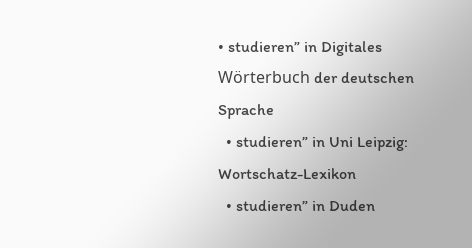• studieren” in Digitales Wörterbuch der deutschen Sprache
  • studieren” in Uni Leipzig: Wortschatz-Lexikon
  • studieren” in Duden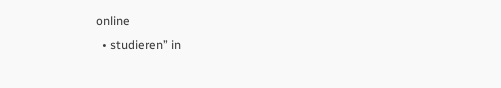online
  • studieren” in